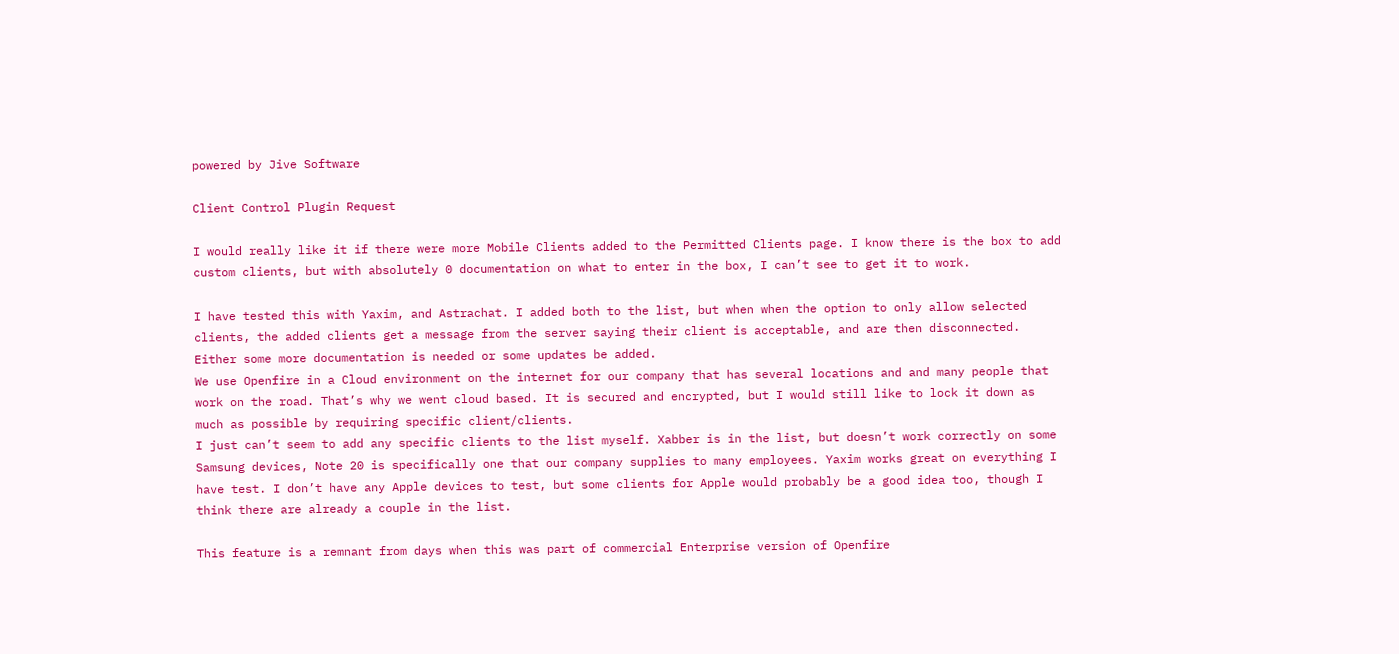powered by Jive Software

Client Control Plugin Request

I would really like it if there were more Mobile Clients added to the Permitted Clients page. I know there is the box to add custom clients, but with absolutely 0 documentation on what to enter in the box, I can’t see to get it to work.

I have tested this with Yaxim, and Astrachat. I added both to the list, but when when the option to only allow selected clients, the added clients get a message from the server saying their client is acceptable, and are then disconnected. Either some more documentation is needed or some updates be added.
We use Openfire in a Cloud environment on the internet for our company that has several locations and and many people that work on the road. That’s why we went cloud based. It is secured and encrypted, but I would still like to lock it down as much as possible by requiring specific client/clients.
I just can’t seem to add any specific clients to the list myself. Xabber is in the list, but doesn’t work correctly on some Samsung devices, Note 20 is specifically one that our company supplies to many employees. Yaxim works great on everything I have test. I don’t have any Apple devices to test, but some clients for Apple would probably be a good idea too, though I think there are already a couple in the list.

This feature is a remnant from days when this was part of commercial Enterprise version of Openfire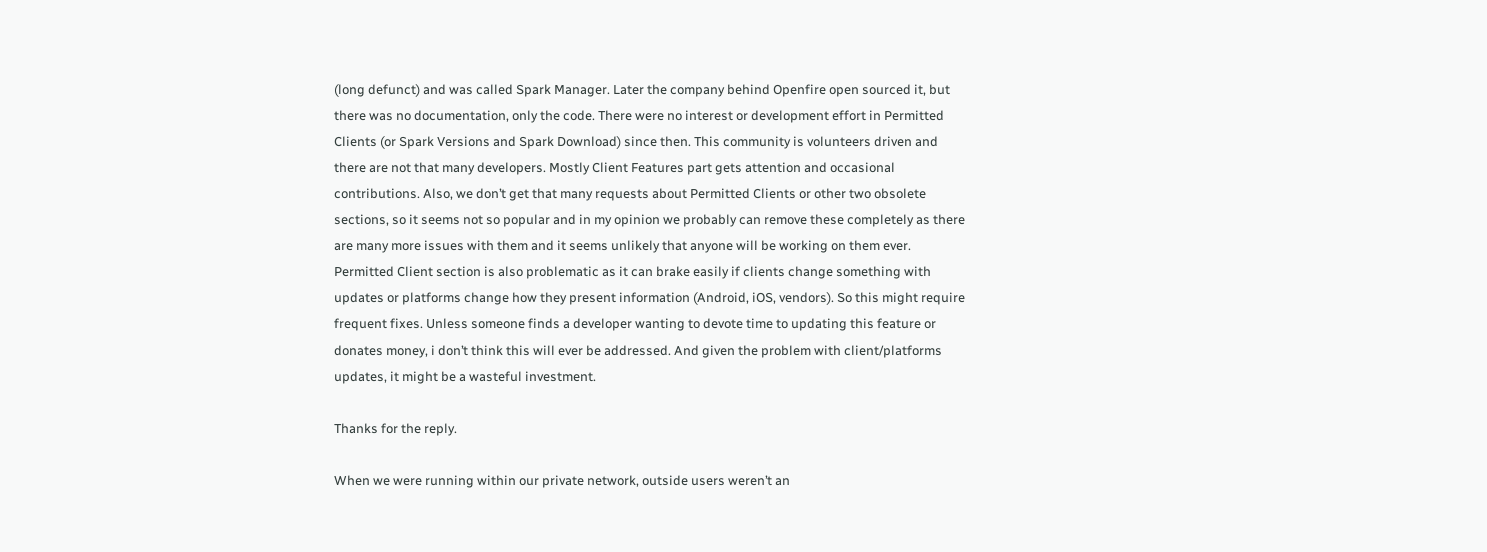(long defunct) and was called Spark Manager. Later the company behind Openfire open sourced it, but there was no documentation, only the code. There were no interest or development effort in Permitted Clients (or Spark Versions and Spark Download) since then. This community is volunteers driven and there are not that many developers. Mostly Client Features part gets attention and occasional contributions. Also, we don’t get that many requests about Permitted Clients or other two obsolete sections, so it seems not so popular and in my opinion we probably can remove these completely as there are many more issues with them and it seems unlikely that anyone will be working on them ever. Permitted Client section is also problematic as it can brake easily if clients change something with updates or platforms change how they present information (Android, iOS, vendors). So this might require frequent fixes. Unless someone finds a developer wanting to devote time to updating this feature or donates money, i don’t think this will ever be addressed. And given the problem with client/platforms updates, it might be a wasteful investment.

Thanks for the reply.

When we were running within our private network, outside users weren’t an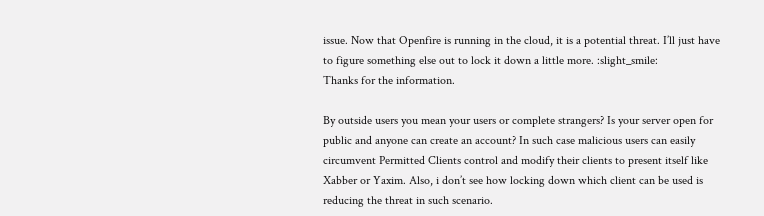issue. Now that Openfire is running in the cloud, it is a potential threat. I’ll just have to figure something else out to lock it down a little more. :slight_smile:
Thanks for the information.

By outside users you mean your users or complete strangers? Is your server open for public and anyone can create an account? In such case malicious users can easily circumvent Permitted Clients control and modify their clients to present itself like Xabber or Yaxim. Also, i don’t see how locking down which client can be used is reducing the threat in such scenario.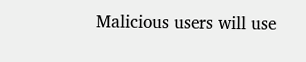Malicious users will use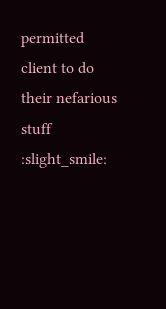permitted client to do their nefarious stuff :slight_smile: